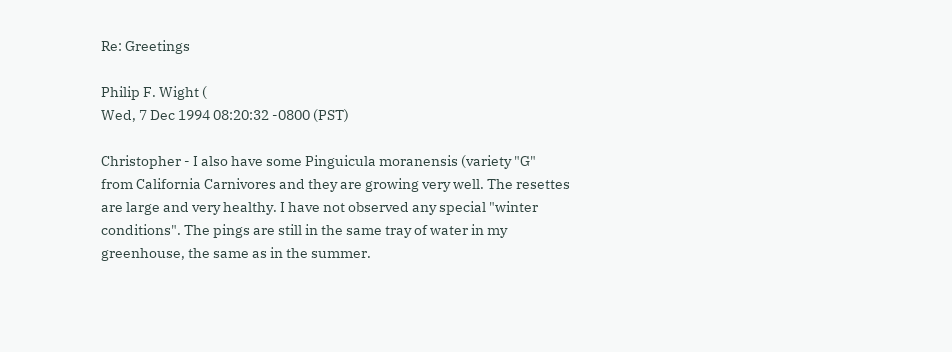Re: Greetings

Philip F. Wight (
Wed, 7 Dec 1994 08:20:32 -0800 (PST)

Christopher - I also have some Pinguicula moranensis (variety "G"
from California Carnivores and they are growing very well. The resettes
are large and very healthy. I have not observed any special "winter
conditions". The pings are still in the same tray of water in my
greenhouse, the same as in the summer.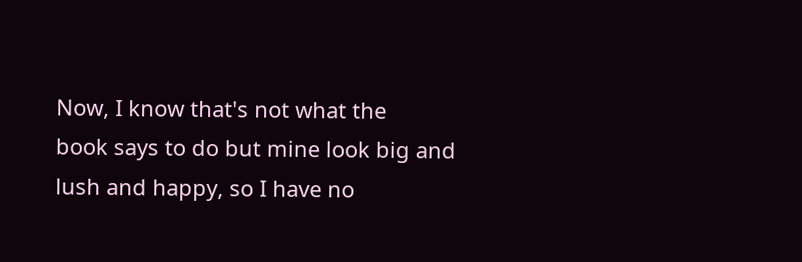Now, I know that's not what the
book says to do but mine look big and lush and happy, so I have no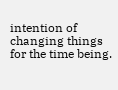intention of changing things for the time being.